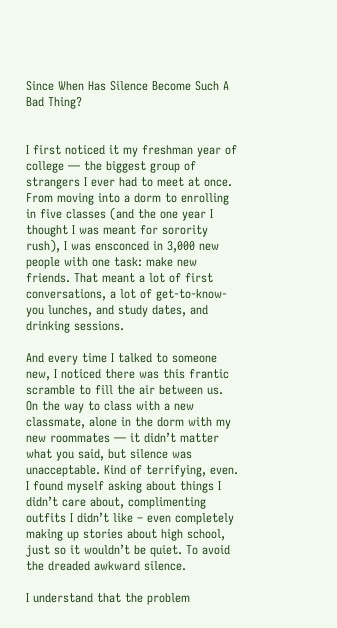Since When Has Silence Become Such A Bad Thing?


I first noticed it my freshman year of college — the biggest group of strangers I ever had to meet at once. From moving into a dorm to enrolling in five classes (and the one year I thought I was meant for sorority rush), I was ensconced in 3,000 new people with one task: make new friends. That meant a lot of first conversations, a lot of get-to-know-you lunches, and study dates, and drinking sessions.

And every time I talked to someone new, I noticed there was this frantic scramble to fill the air between us. On the way to class with a new classmate, alone in the dorm with my new roommates — it didn’t matter what you said, but silence was unacceptable. Kind of terrifying, even. I found myself asking about things I didn’t care about, complimenting outfits I didn’t like – even completely making up stories about high school, just so it wouldn’t be quiet. To avoid the dreaded awkward silence.

I understand that the problem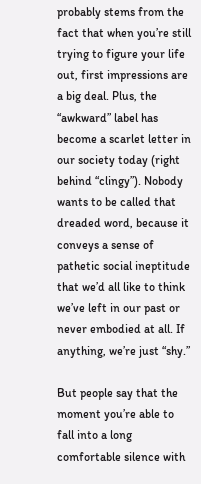probably stems from the fact that when you’re still trying to figure your life out, first impressions are a big deal. Plus, the “awkward” label has become a scarlet letter in our society today (right behind “clingy”). Nobody wants to be called that dreaded word, because it conveys a sense of pathetic social ineptitude that we’d all like to think we’ve left in our past or never embodied at all. If anything, we’re just “shy.”

But people say that the moment you’re able to fall into a long comfortable silence with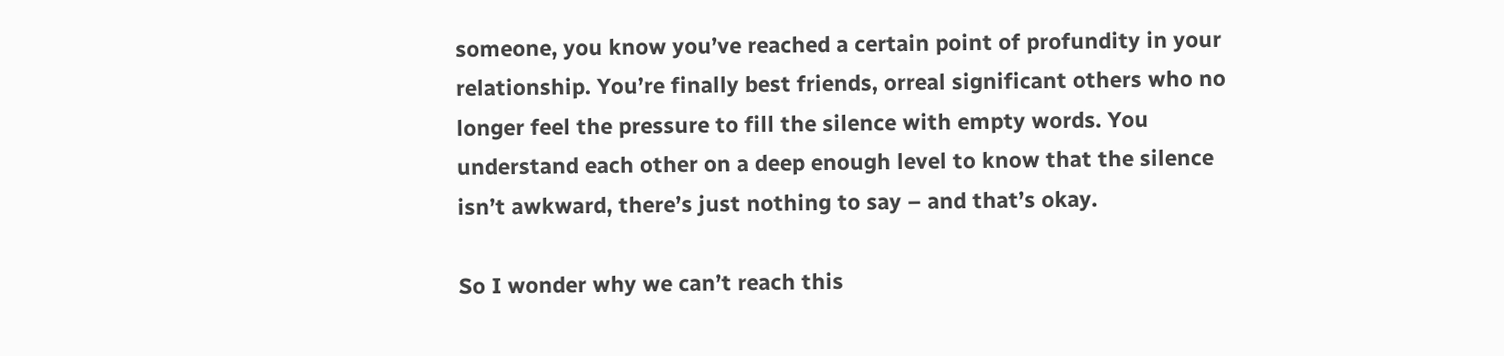someone, you know you’ve reached a certain point of profundity in your relationship. You’re finally best friends, orreal significant others who no longer feel the pressure to fill the silence with empty words. You understand each other on a deep enough level to know that the silence isn’t awkward, there’s just nothing to say – and that’s okay.

So I wonder why we can’t reach this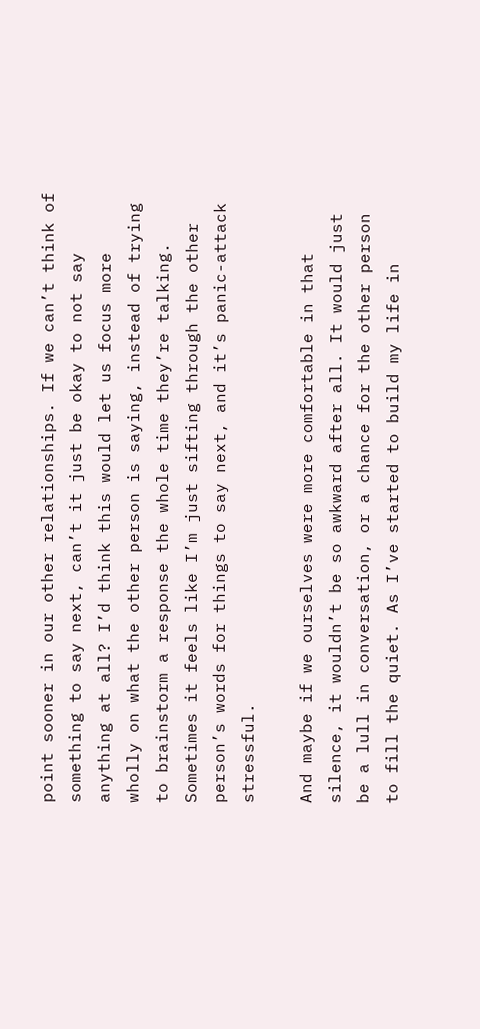point sooner in our other relationships. If we can’t think of something to say next, can’t it just be okay to not say anything at all? I’d think this would let us focus more wholly on what the other person is saying, instead of trying to brainstorm a response the whole time they’re talking. Sometimes it feels like I’m just sifting through the other person’s words for things to say next, and it’s panic-attack stressful.

And maybe if we ourselves were more comfortable in that silence, it wouldn’t be so awkward after all. It would just be a lull in conversation, or a chance for the other person to fill the quiet. As I’ve started to build my life in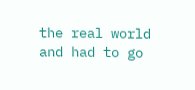the real world and had to go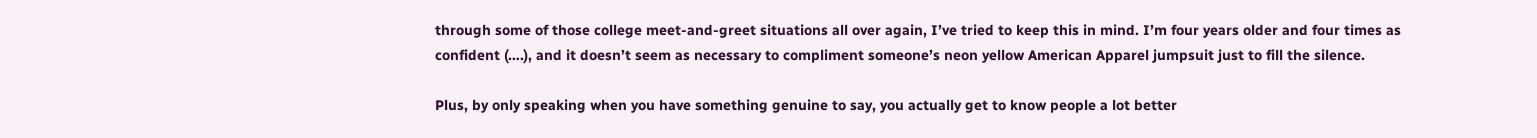through some of those college meet-and-greet situations all over again, I’ve tried to keep this in mind. I’m four years older and four times as confident (….), and it doesn’t seem as necessary to compliment someone’s neon yellow American Apparel jumpsuit just to fill the silence.

Plus, by only speaking when you have something genuine to say, you actually get to know people a lot better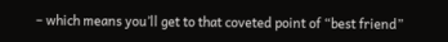– which means you’ll get to that coveted point of “best friend”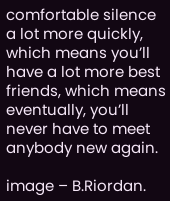comfortable silence a lot more quickly, which means you’ll have a lot more best friends, which means eventually, you’ll never have to meet anybody new again.

image – B.Riordan.